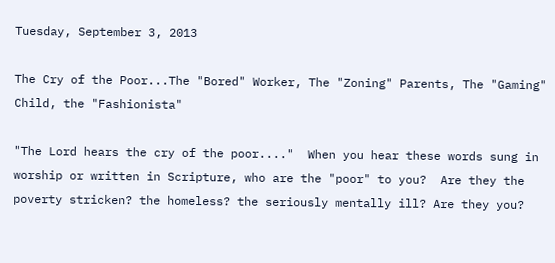Tuesday, September 3, 2013

The Cry of the Poor...The "Bored" Worker, The "Zoning" Parents, The "Gaming" Child, the "Fashionista"

"The Lord hears the cry of the poor...."  When you hear these words sung in worship or written in Scripture, who are the "poor" to you?  Are they the poverty stricken? the homeless? the seriously mentally ill? Are they you?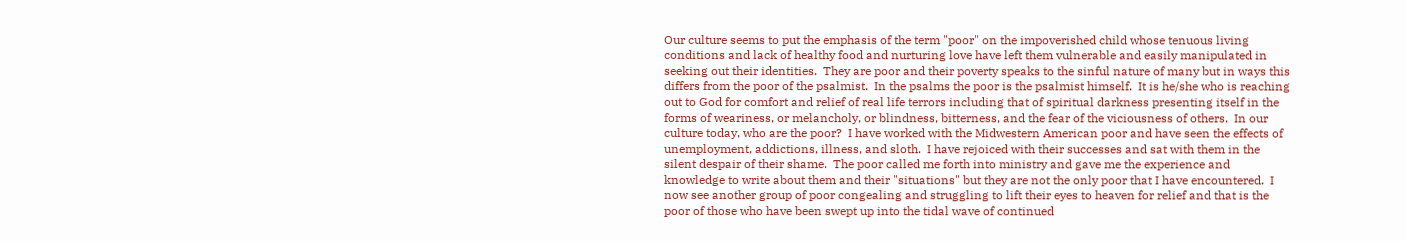Our culture seems to put the emphasis of the term "poor" on the impoverished child whose tenuous living conditions and lack of healthy food and nurturing love have left them vulnerable and easily manipulated in seeking out their identities.  They are poor and their poverty speaks to the sinful nature of many but in ways this differs from the poor of the psalmist.  In the psalms the poor is the psalmist himself.  It is he/she who is reaching out to God for comfort and relief of real life terrors including that of spiritual darkness presenting itself in the forms of weariness, or melancholy, or blindness, bitterness, and the fear of the viciousness of others.  In our culture today, who are the poor?  I have worked with the Midwestern American poor and have seen the effects of unemployment, addictions, illness, and sloth.  I have rejoiced with their successes and sat with them in the silent despair of their shame.  The poor called me forth into ministry and gave me the experience and knowledge to write about them and their "situations" but they are not the only poor that I have encountered.  I now see another group of poor congealing and struggling to lift their eyes to heaven for relief and that is the poor of those who have been swept up into the tidal wave of continued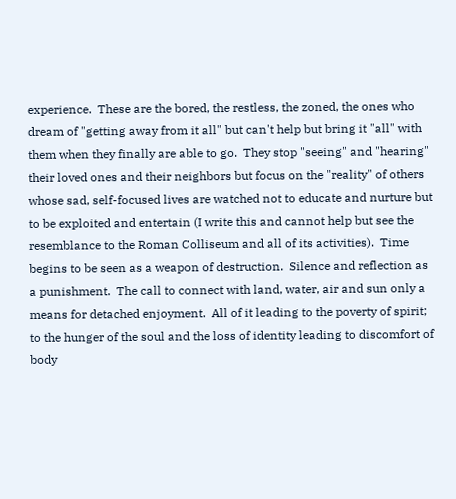experience.  These are the bored, the restless, the zoned, the ones who dream of "getting away from it all" but can't help but bring it "all" with them when they finally are able to go.  They stop "seeing" and "hearing" their loved ones and their neighbors but focus on the "reality" of others whose sad, self-focused lives are watched not to educate and nurture but to be exploited and entertain (I write this and cannot help but see the resemblance to the Roman Colliseum and all of its activities).  Time begins to be seen as a weapon of destruction.  Silence and reflection as a punishment.  The call to connect with land, water, air and sun only a means for detached enjoyment.  All of it leading to the poverty of spirit; to the hunger of the soul and the loss of identity leading to discomfort of body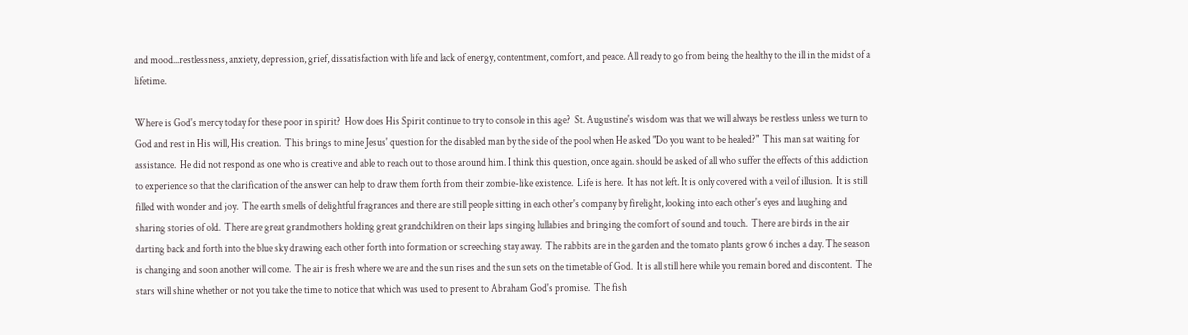and mood...restlessness, anxiety, depression, grief, dissatisfaction with life and lack of energy, contentment, comfort, and peace. All ready to go from being the healthy to the ill in the midst of a lifetime.

Where is God's mercy today for these poor in spirit?  How does His Spirit continue to try to console in this age?  St. Augustine's wisdom was that we will always be restless unless we turn to God and rest in His will, His creation.  This brings to mine Jesus' question for the disabled man by the side of the pool when He asked "Do you want to be healed?"  This man sat waiting for assistance.  He did not respond as one who is creative and able to reach out to those around him. I think this question, once again. should be asked of all who suffer the effects of this addiction to experience so that the clarification of the answer can help to draw them forth from their zombie-like existence.  Life is here.  It has not left. It is only covered with a veil of illusion.  It is still filled with wonder and joy.  The earth smells of delightful fragrances and there are still people sitting in each other's company by firelight, looking into each other's eyes and laughing and sharing stories of old.  There are great grandmothers holding great grandchildren on their laps singing lullabies and bringing the comfort of sound and touch.  There are birds in the air darting back and forth into the blue sky drawing each other forth into formation or screeching stay away.  The rabbits are in the garden and the tomato plants grow 6 inches a day. The season is changing and soon another will come.  The air is fresh where we are and the sun rises and the sun sets on the timetable of God.  It is all still here while you remain bored and discontent.  The stars will shine whether or not you take the time to notice that which was used to present to Abraham God's promise.  The fish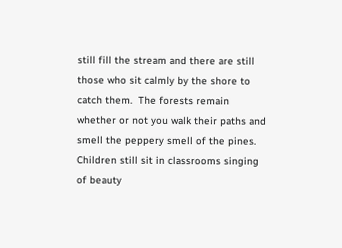still fill the stream and there are still those who sit calmly by the shore to catch them.  The forests remain whether or not you walk their paths and smell the peppery smell of the pines.  Children still sit in classrooms singing of beauty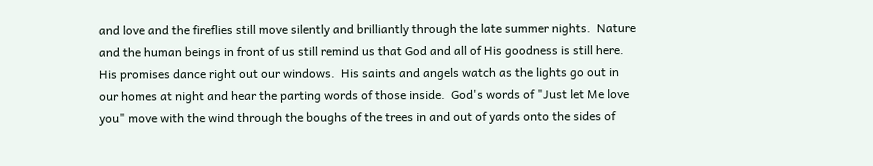and love and the fireflies still move silently and brilliantly through the late summer nights.  Nature and the human beings in front of us still remind us that God and all of His goodness is still here.  His promises dance right out our windows.  His saints and angels watch as the lights go out in our homes at night and hear the parting words of those inside.  God's words of "Just let Me love you" move with the wind through the boughs of the trees in and out of yards onto the sides of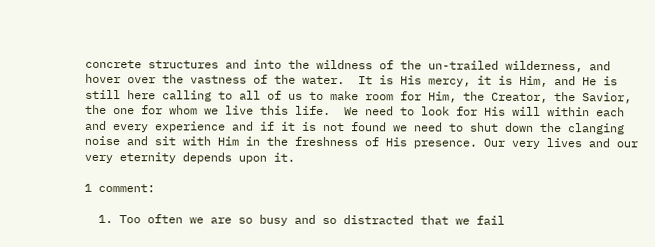concrete structures and into the wildness of the un-trailed wilderness, and hover over the vastness of the water.  It is His mercy, it is Him, and He is still here calling to all of us to make room for Him, the Creator, the Savior, the one for whom we live this life.  We need to look for His will within each and every experience and if it is not found we need to shut down the clanging noise and sit with Him in the freshness of His presence. Our very lives and our very eternity depends upon it.

1 comment:

  1. Too often we are so busy and so distracted that we fail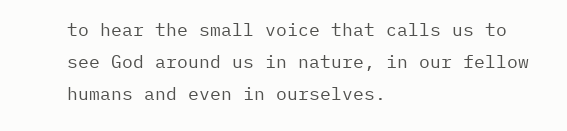to hear the small voice that calls us to see God around us in nature, in our fellow humans and even in ourselves.